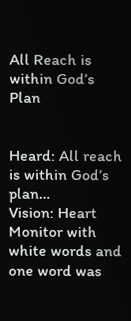All Reach is within God’s Plan


Heard: All reach is within God’s plan…
Vision: Heart Monitor with white words and one word was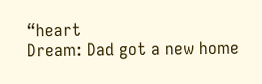“heart
Dream: Dad got a new home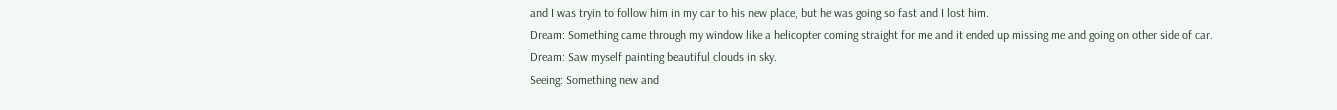and I was tryin to follow him in my car to his new place, but he was going so fast and I lost him.
Dream: Something came through my window like a helicopter coming straight for me and it ended up missing me and going on other side of car.
Dream: Saw myself painting beautiful clouds in sky.
Seeing: Something new and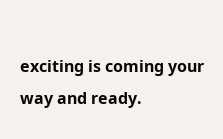exciting is coming your way and ready.